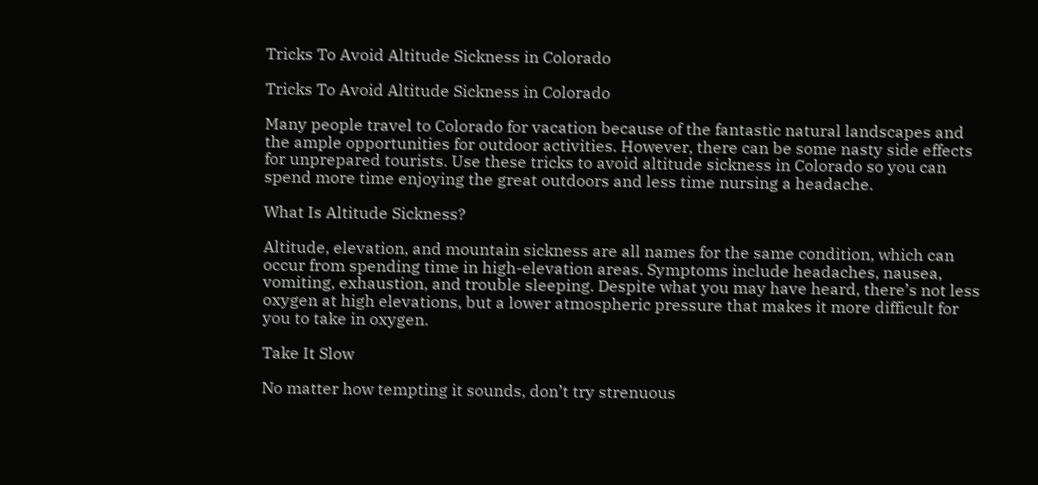Tricks To Avoid Altitude Sickness in Colorado

Tricks To Avoid Altitude Sickness in Colorado

Many people travel to Colorado for vacation because of the fantastic natural landscapes and the ample opportunities for outdoor activities. However, there can be some nasty side effects for unprepared tourists. Use these tricks to avoid altitude sickness in Colorado so you can spend more time enjoying the great outdoors and less time nursing a headache.

What Is Altitude Sickness?

Altitude, elevation, and mountain sickness are all names for the same condition, which can occur from spending time in high-elevation areas. Symptoms include headaches, nausea, vomiting, exhaustion, and trouble sleeping. Despite what you may have heard, there’s not less oxygen at high elevations, but a lower atmospheric pressure that makes it more difficult for you to take in oxygen.

Take It Slow

No matter how tempting it sounds, don’t try strenuous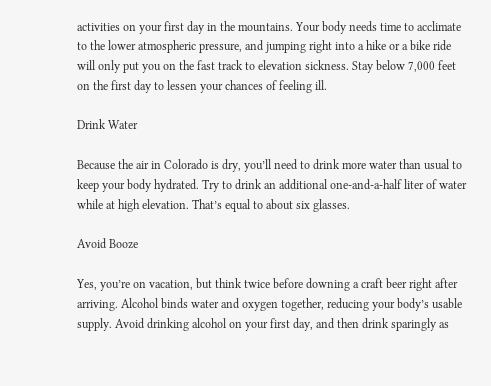activities on your first day in the mountains. Your body needs time to acclimate to the lower atmospheric pressure, and jumping right into a hike or a bike ride will only put you on the fast track to elevation sickness. Stay below 7,000 feet on the first day to lessen your chances of feeling ill.

Drink Water

Because the air in Colorado is dry, you’ll need to drink more water than usual to keep your body hydrated. Try to drink an additional one-and-a-half liter of water while at high elevation. That’s equal to about six glasses.

Avoid Booze

Yes, you’re on vacation, but think twice before downing a craft beer right after arriving. Alcohol binds water and oxygen together, reducing your body’s usable supply. Avoid drinking alcohol on your first day, and then drink sparingly as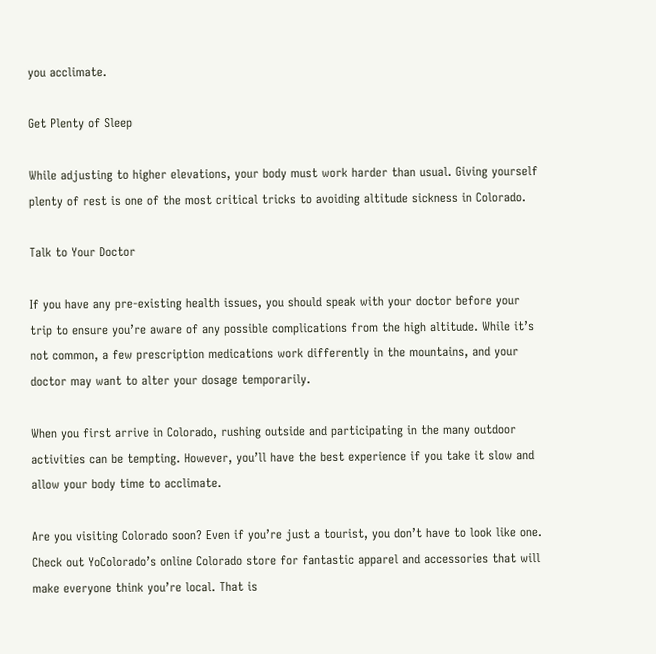you acclimate.

Get Plenty of Sleep

While adjusting to higher elevations, your body must work harder than usual. Giving yourself plenty of rest is one of the most critical tricks to avoiding altitude sickness in Colorado.

Talk to Your Doctor

If you have any pre-existing health issues, you should speak with your doctor before your trip to ensure you’re aware of any possible complications from the high altitude. While it’s not common, a few prescription medications work differently in the mountains, and your doctor may want to alter your dosage temporarily.

When you first arrive in Colorado, rushing outside and participating in the many outdoor activities can be tempting. However, you’ll have the best experience if you take it slow and allow your body time to acclimate.

Are you visiting Colorado soon? Even if you’re just a tourist, you don’t have to look like one. Check out YoColorado’s online Colorado store for fantastic apparel and accessories that will make everyone think you’re local. That is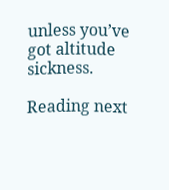unless you’ve got altitude sickness.

Reading next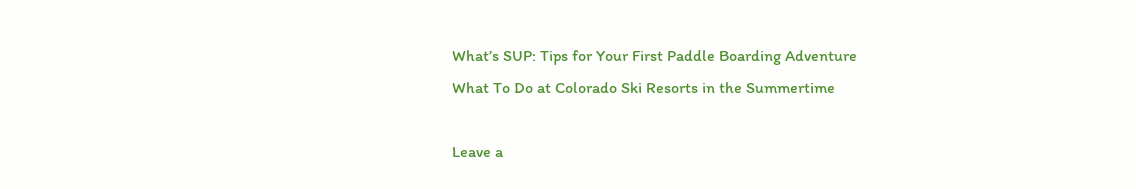What’s SUP: Tips for Your First Paddle Boarding Adventure
What To Do at Colorado Ski Resorts in the Summertime

Leave a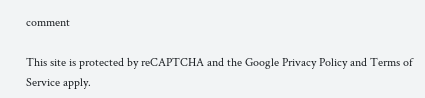comment

This site is protected by reCAPTCHA and the Google Privacy Policy and Terms of Service apply.